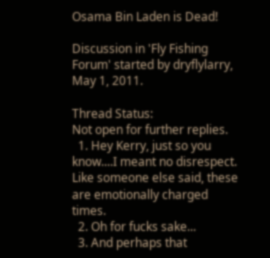Osama Bin Laden is Dead!

Discussion in 'Fly Fishing Forum' started by dryflylarry, May 1, 2011.

Thread Status:
Not open for further replies.
  1. Hey Kerry, just so you know....I meant no disrespect. Like someone else said, these are emotionally charged times.
  2. Oh for fucks sake...
  3. And perhaps that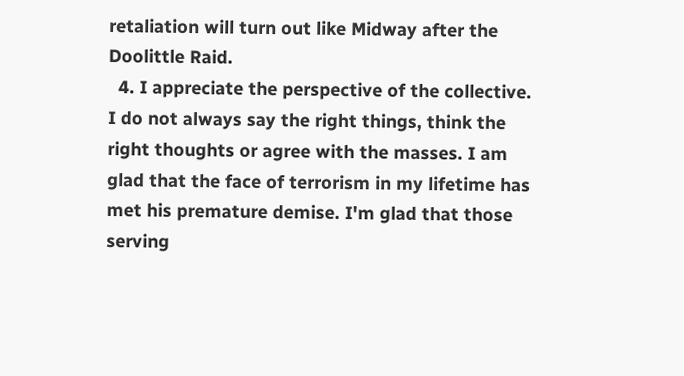retaliation will turn out like Midway after the Doolittle Raid.
  4. I appreciate the perspective of the collective. I do not always say the right things, think the right thoughts or agree with the masses. I am glad that the face of terrorism in my lifetime has met his premature demise. I'm glad that those serving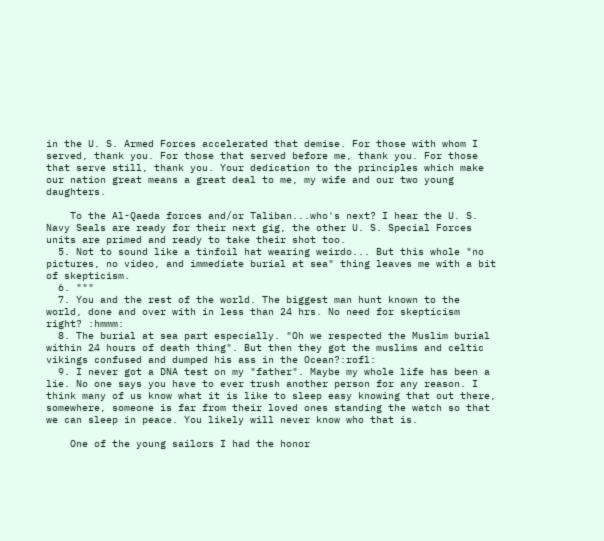in the U. S. Armed Forces accelerated that demise. For those with whom I served, thank you. For those that served before me, thank you. For those that serve still, thank you. Your dedication to the principles which make our nation great means a great deal to me, my wife and our two young daughters.

    To the Al-Qaeda forces and/or Taliban...who's next? I hear the U. S. Navy Seals are ready for their next gig, the other U. S. Special Forces units are primed and ready to take their shot too.
  5. Not to sound like a tinfoil hat wearing weirdo... But this whole "no pictures, no video, and immediate burial at sea" thing leaves me with a bit of skepticism.
  6. """
  7. You and the rest of the world. The biggest man hunt known to the world, done and over with in less than 24 hrs. No need for skepticism right? :hmmm:
  8. The burial at sea part especially. "Oh we respected the Muslim burial within 24 hours of death thing". But then they got the muslims and celtic vikings confused and dumped his ass in the Ocean?:rofl:
  9. I never got a DNA test on my "father". Maybe my whole life has been a lie. No one says you have to ever trush another person for any reason. I think many of us know what it is like to sleep easy knowing that out there, somewhere, someone is far from their loved ones standing the watch so that we can sleep in peace. You likely will never know who that is.

    One of the young sailors I had the honor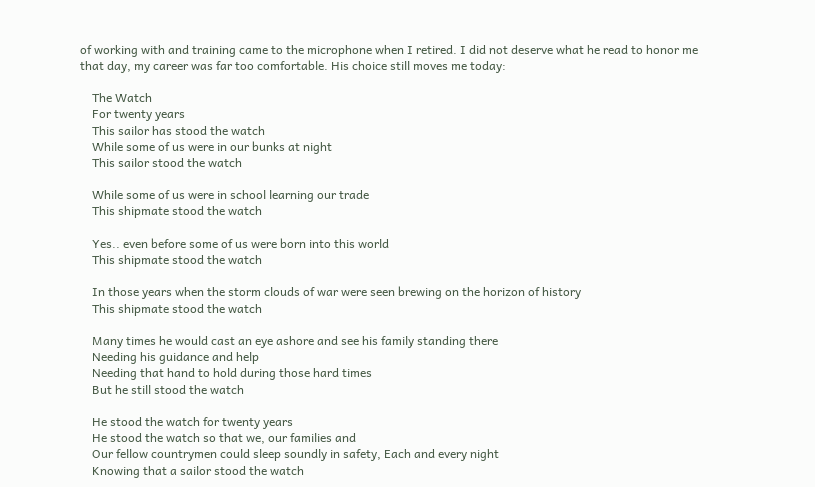of working with and training came to the microphone when I retired. I did not deserve what he read to honor me that day, my career was far too comfortable. His choice still moves me today:

    The Watch
    For twenty years
    This sailor has stood the watch
    While some of us were in our bunks at night
    This sailor stood the watch

    While some of us were in school learning our trade
    This shipmate stood the watch

    Yes.. even before some of us were born into this world
    This shipmate stood the watch

    In those years when the storm clouds of war were seen brewing on the horizon of history
    This shipmate stood the watch

    Many times he would cast an eye ashore and see his family standing there
    Needing his guidance and help
    Needing that hand to hold during those hard times
    But he still stood the watch

    He stood the watch for twenty years
    He stood the watch so that we, our families and
    Our fellow countrymen could sleep soundly in safety, Each and every night
    Knowing that a sailor stood the watch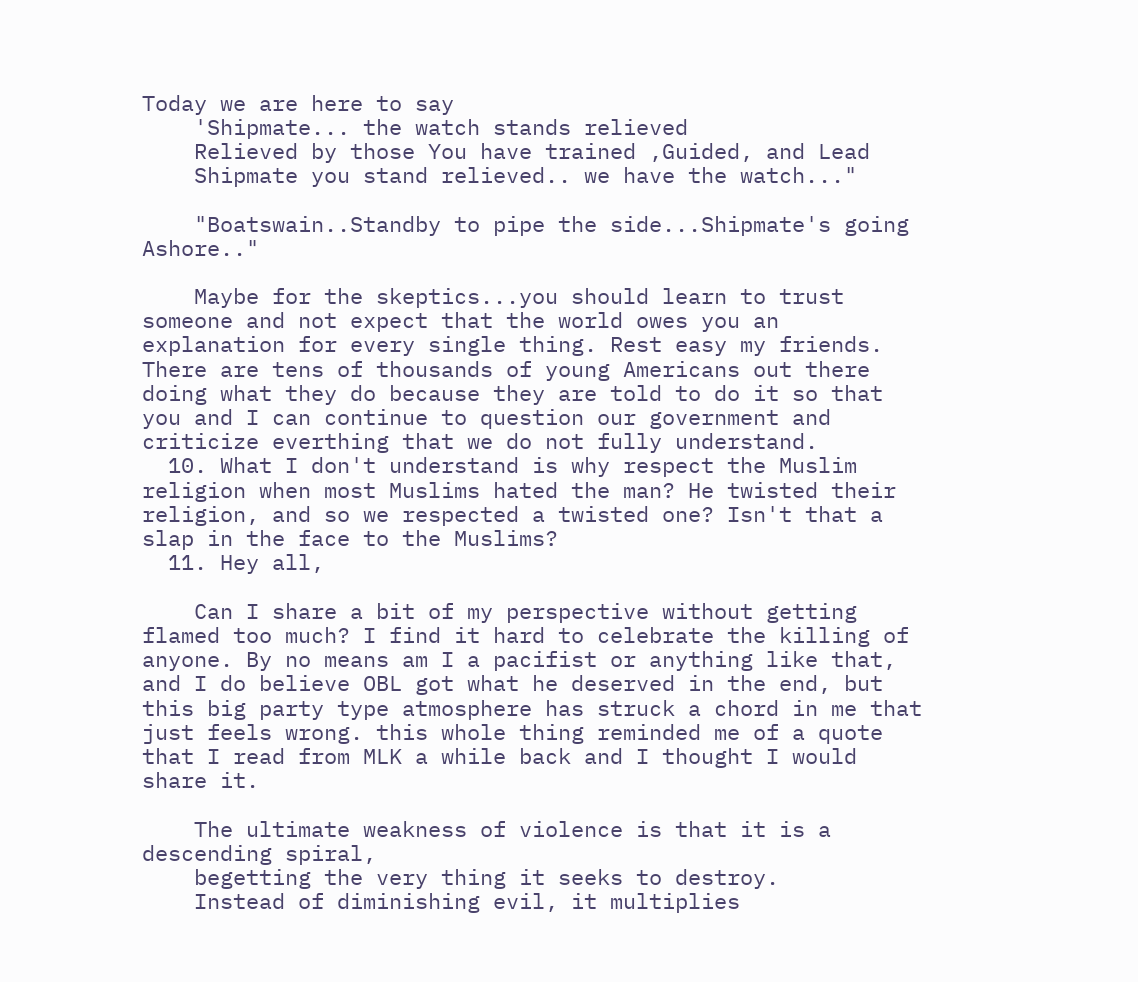Today we are here to say
    'Shipmate... the watch stands relieved
    Relieved by those You have trained ,Guided, and Lead
    Shipmate you stand relieved.. we have the watch..."

    "Boatswain..Standby to pipe the side...Shipmate's going Ashore.."

    Maybe for the skeptics...you should learn to trust someone and not expect that the world owes you an explanation for every single thing. Rest easy my friends. There are tens of thousands of young Americans out there doing what they do because they are told to do it so that you and I can continue to question our government and criticize everthing that we do not fully understand.
  10. What I don't understand is why respect the Muslim religion when most Muslims hated the man? He twisted their religion, and so we respected a twisted one? Isn't that a slap in the face to the Muslims?
  11. Hey all,

    Can I share a bit of my perspective without getting flamed too much? I find it hard to celebrate the killing of anyone. By no means am I a pacifist or anything like that, and I do believe OBL got what he deserved in the end, but this big party type atmosphere has struck a chord in me that just feels wrong. this whole thing reminded me of a quote that I read from MLK a while back and I thought I would share it.

    The ultimate weakness of violence is that it is a descending spiral,
    begetting the very thing it seeks to destroy.
    Instead of diminishing evil, it multiplies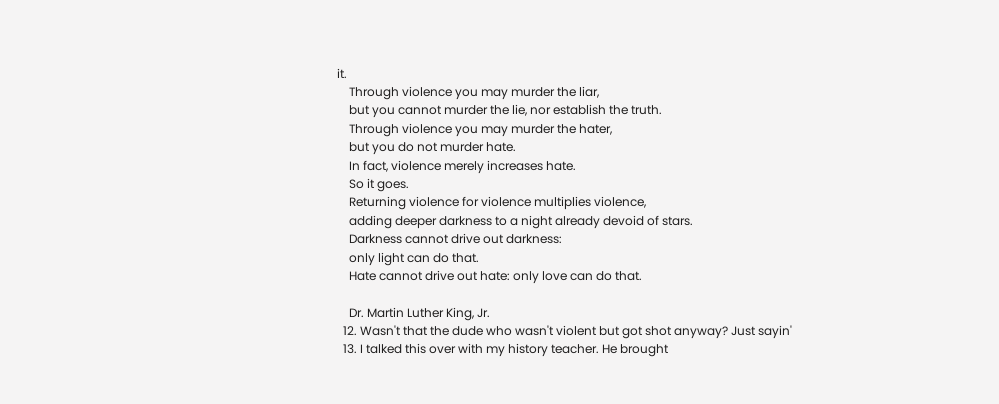it.
    Through violence you may murder the liar,
    but you cannot murder the lie, nor establish the truth.
    Through violence you may murder the hater,
    but you do not murder hate.
    In fact, violence merely increases hate.
    So it goes.
    Returning violence for violence multiplies violence,
    adding deeper darkness to a night already devoid of stars.
    Darkness cannot drive out darkness:
    only light can do that.
    Hate cannot drive out hate: only love can do that.

    Dr. Martin Luther King, Jr.
  12. Wasn't that the dude who wasn't violent but got shot anyway? Just sayin'
  13. I talked this over with my history teacher. He brought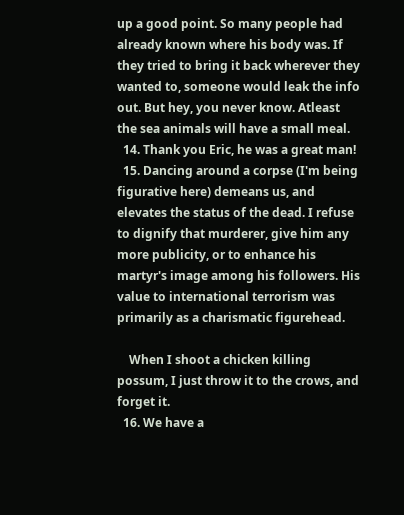up a good point. So many people had already known where his body was. If they tried to bring it back wherever they wanted to, someone would leak the info out. But hey, you never know. Atleast the sea animals will have a small meal.
  14. Thank you Eric, he was a great man!
  15. Dancing around a corpse (I'm being figurative here) demeans us, and elevates the status of the dead. I refuse to dignify that murderer, give him any more publicity, or to enhance his martyr's image among his followers. His value to international terrorism was primarily as a charismatic figurehead.

    When I shoot a chicken killing possum, I just throw it to the crows, and forget it.
  16. We have a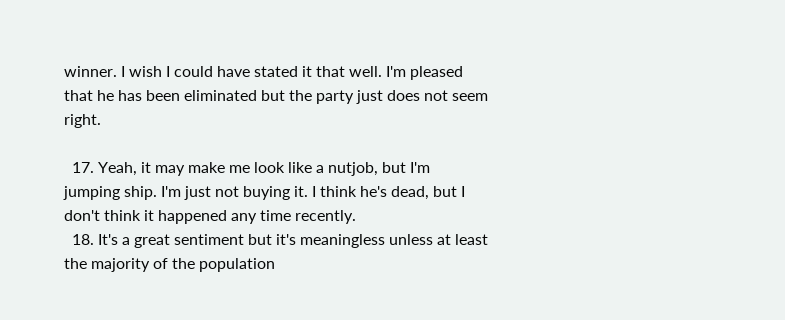winner. I wish I could have stated it that well. I'm pleased that he has been eliminated but the party just does not seem right.

  17. Yeah, it may make me look like a nutjob, but I'm jumping ship. I'm just not buying it. I think he's dead, but I don't think it happened any time recently.
  18. It's a great sentiment but it's meaningless unless at least the majority of the population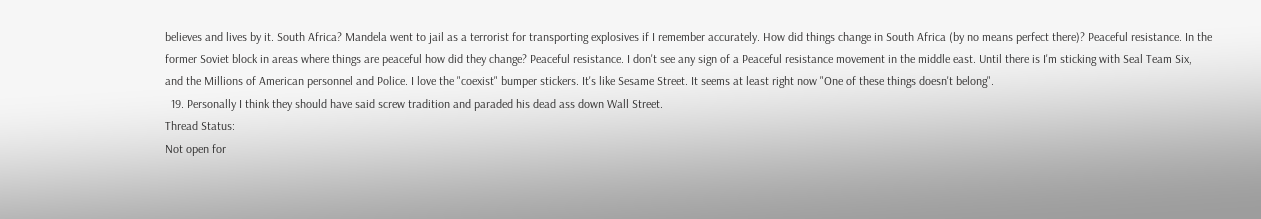believes and lives by it. South Africa? Mandela went to jail as a terrorist for transporting explosives if I remember accurately. How did things change in South Africa (by no means perfect there)? Peaceful resistance. In the former Soviet block in areas where things are peaceful how did they change? Peaceful resistance. I don't see any sign of a Peaceful resistance movement in the middle east. Until there is I'm sticking with Seal Team Six, and the Millions of American personnel and Police. I love the "coexist" bumper stickers. It's like Sesame Street. It seems at least right now "One of these things doesn't belong".
  19. Personally I think they should have said screw tradition and paraded his dead ass down Wall Street.
Thread Status:
Not open for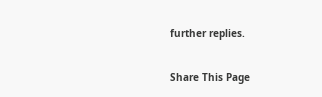further replies.

Share This Page